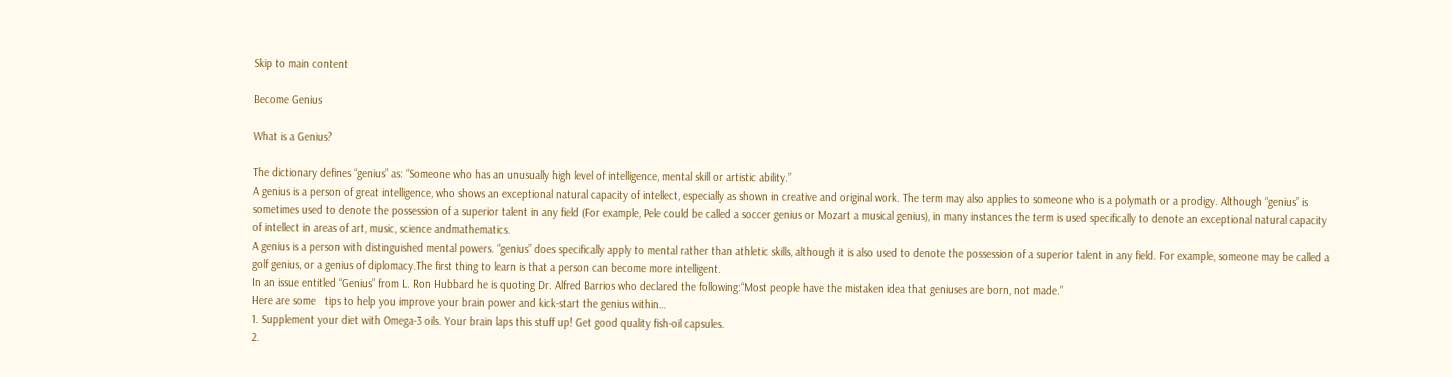Skip to main content

Become Genius

What is a Genius?

The dictionary defines “genius” as: “Someone who has an unusually high level of intelligence, mental skill or artistic ability.”
A genius is a person of great intelligence, who shows an exceptional natural capacity of intellect, especially as shown in creative and original work. The term may also applies to someone who is a polymath or a prodigy. Although “genius” is sometimes used to denote the possession of a superior talent in any field (For example, Pele could be called a soccer genius or Mozart a musical genius), in many instances the term is used specifically to denote an exceptional natural capacity of intellect in areas of art, music, science andmathematics.
A genius is a person with distinguished mental powers. “genius” does specifically apply to mental rather than athletic skills, although it is also used to denote the possession of a superior talent in any field. For example, someone may be called a golf genius, or a genius of diplomacy.The first thing to learn is that a person can become more intelligent.
In an issue entitled “Genius” from L. Ron Hubbard he is quoting Dr. Alfred Barrios who declared the following:“Most people have the mistaken idea that geniuses are born, not made.”
Here are some   tips to help you improve your brain power and kick-start the genius within…
1. Supplement your diet with Omega-3 oils. Your brain laps this stuff up! Get good quality fish-oil capsules.
2.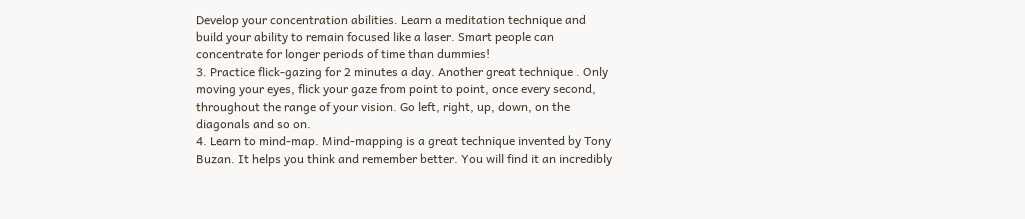Develop your concentration abilities. Learn a meditation technique and build your ability to remain focused like a laser. Smart people can concentrate for longer periods of time than dummies!
3. Practice flick-gazing for 2 minutes a day. Another great technique . Only moving your eyes, flick your gaze from point to point, once every second, throughout the range of your vision. Go left, right, up, down, on the diagonals and so on.
4. Learn to mind-map. Mind-mapping is a great technique invented by Tony Buzan. It helps you think and remember better. You will find it an incredibly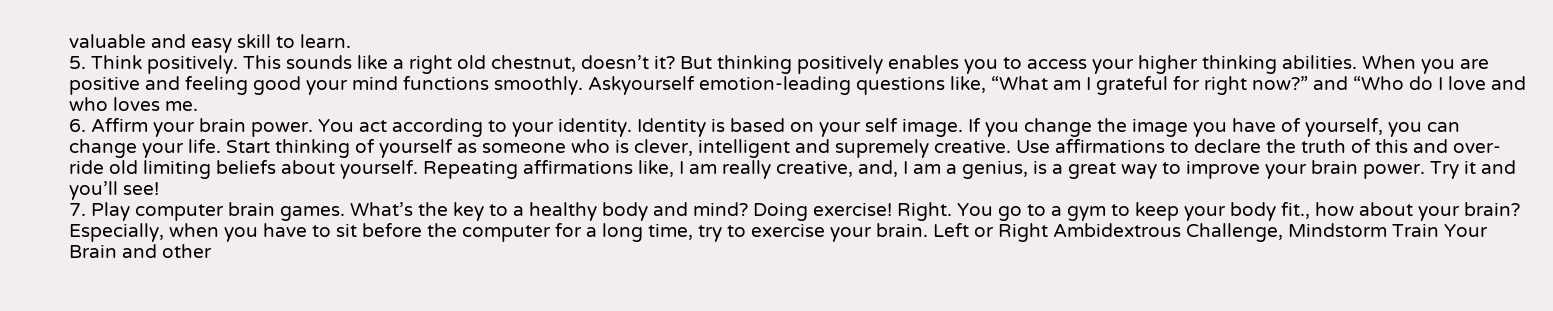valuable and easy skill to learn.
5. Think positively. This sounds like a right old chestnut, doesn’t it? But thinking positively enables you to access your higher thinking abilities. When you are positive and feeling good your mind functions smoothly. Askyourself emotion-leading questions like, “What am I grateful for right now?” and “Who do I love and who loves me.
6. Affirm your brain power. You act according to your identity. Identity is based on your self image. If you change the image you have of yourself, you can change your life. Start thinking of yourself as someone who is clever, intelligent and supremely creative. Use affirmations to declare the truth of this and over-ride old limiting beliefs about yourself. Repeating affirmations like, I am really creative, and, I am a genius, is a great way to improve your brain power. Try it and you’ll see!
7. Play computer brain games. What’s the key to a healthy body and mind? Doing exercise! Right. You go to a gym to keep your body fit., how about your brain? Especially, when you have to sit before the computer for a long time, try to exercise your brain. Left or Right Ambidextrous Challenge, Mindstorm Train Your Brain and other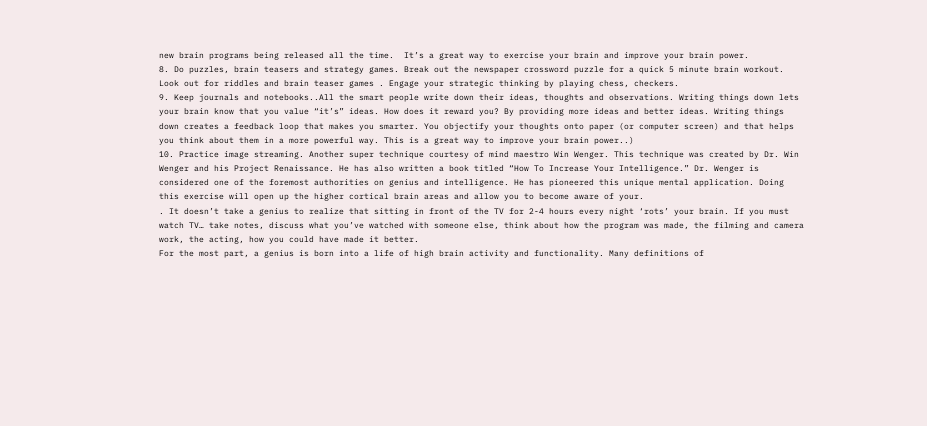new brain programs being released all the time.  It’s a great way to exercise your brain and improve your brain power.
8. Do puzzles, brain teasers and strategy games. Break out the newspaper crossword puzzle for a quick 5 minute brain workout. Look out for riddles and brain teaser games . Engage your strategic thinking by playing chess, checkers.
9. Keep journals and notebooks..All the smart people write down their ideas, thoughts and observations. Writing things down lets your brain know that you value “it’s” ideas. How does it reward you? By providing more ideas and better ideas. Writing things down creates a feedback loop that makes you smarter. You objectify your thoughts onto paper (or computer screen) and that helps you think about them in a more powerful way. This is a great way to improve your brain power..)
10. Practice image streaming. Another super technique courtesy of mind maestro Win Wenger. This technique was created by Dr. Win Wenger and his Project Renaissance. He has also written a book titled “How To Increase Your Intelligence.” Dr. Wenger is considered one of the foremost authorities on genius and intelligence. He has pioneered this unique mental application. Doing this exercise will open up the higher cortical brain areas and allow you to become aware of your.
. It doesn’t take a genius to realize that sitting in front of the TV for 2-4 hours every night ‘rots’ your brain. If you must watch TV… take notes, discuss what you’ve watched with someone else, think about how the program was made, the filming and camera work, the acting, how you could have made it better.
For the most part, a genius is born into a life of high brain activity and functionality. Many definitions of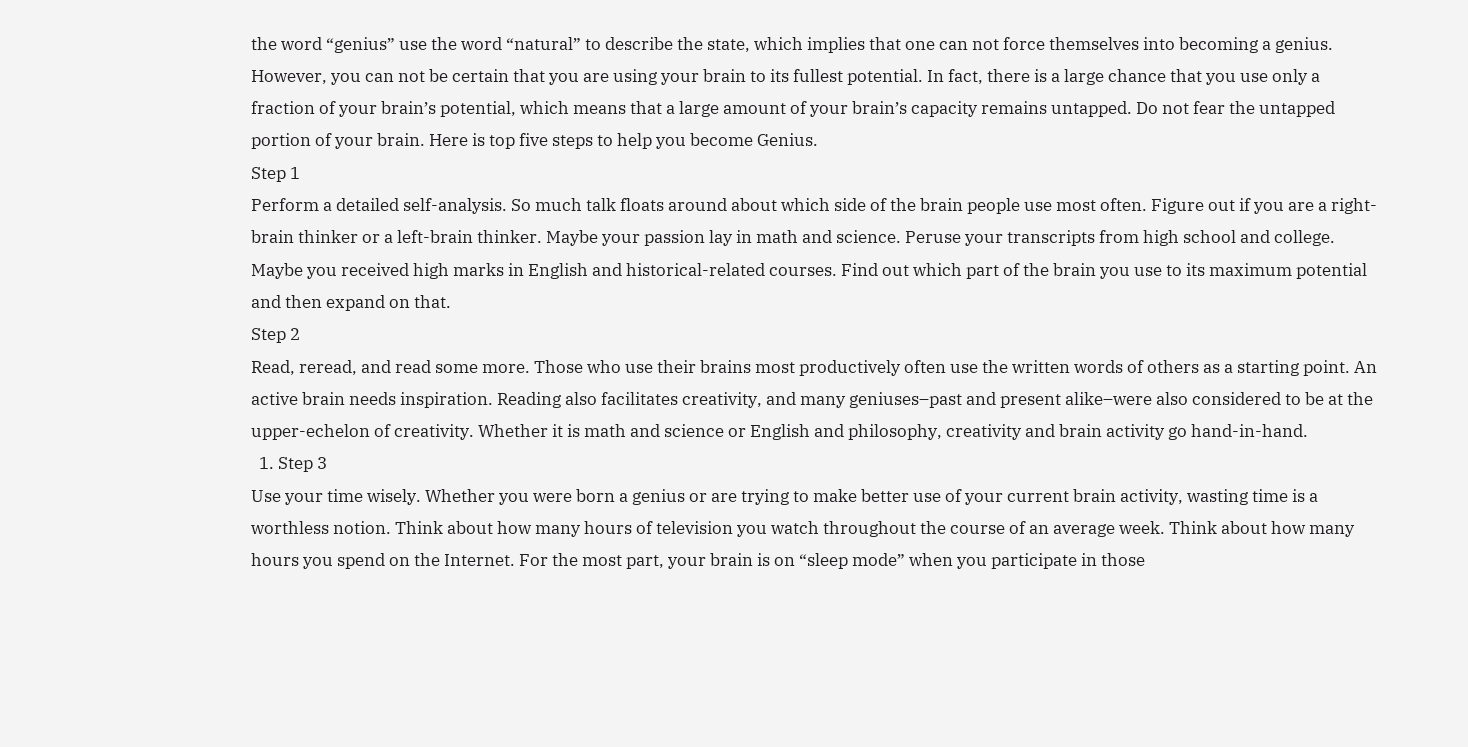the word “genius” use the word “natural” to describe the state, which implies that one can not force themselves into becoming a genius. However, you can not be certain that you are using your brain to its fullest potential. In fact, there is a large chance that you use only a fraction of your brain’s potential, which means that a large amount of your brain’s capacity remains untapped. Do not fear the untapped portion of your brain. Here is top five steps to help you become Genius.
Step 1
Perform a detailed self-analysis. So much talk floats around about which side of the brain people use most often. Figure out if you are a right-brain thinker or a left-brain thinker. Maybe your passion lay in math and science. Peruse your transcripts from high school and college. Maybe you received high marks in English and historical-related courses. Find out which part of the brain you use to its maximum potential and then expand on that.
Step 2
Read, reread, and read some more. Those who use their brains most productively often use the written words of others as a starting point. An active brain needs inspiration. Reading also facilitates creativity, and many geniuses–past and present alike–were also considered to be at the upper-echelon of creativity. Whether it is math and science or English and philosophy, creativity and brain activity go hand-in-hand.
  1. Step 3
Use your time wisely. Whether you were born a genius or are trying to make better use of your current brain activity, wasting time is a worthless notion. Think about how many hours of television you watch throughout the course of an average week. Think about how many hours you spend on the Internet. For the most part, your brain is on “sleep mode” when you participate in those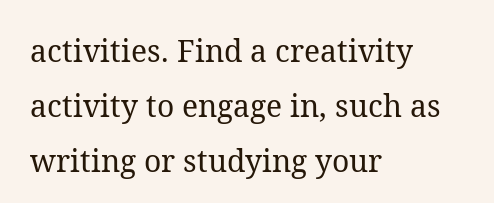activities. Find a creativity activity to engage in, such as writing or studying your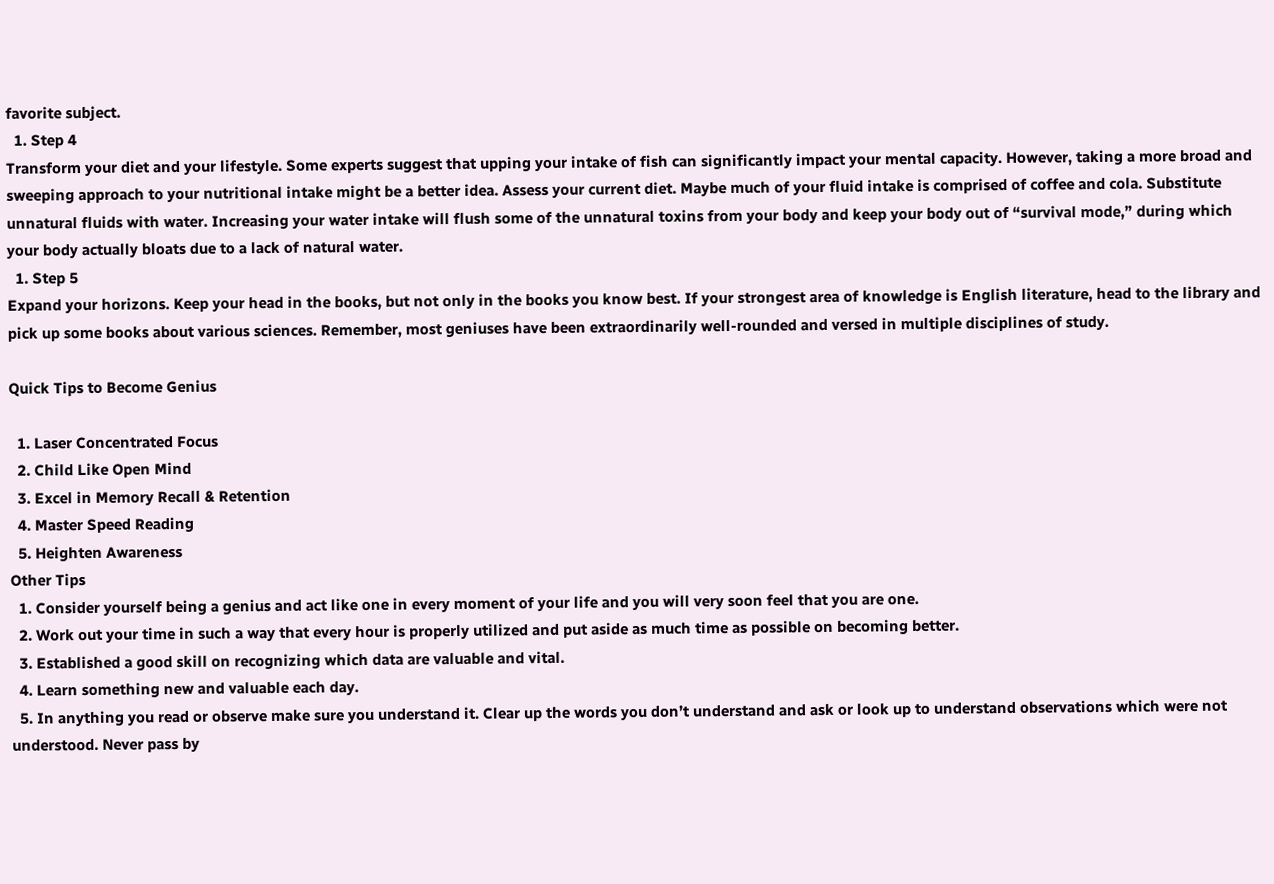favorite subject.
  1. Step 4
Transform your diet and your lifestyle. Some experts suggest that upping your intake of fish can significantly impact your mental capacity. However, taking a more broad and sweeping approach to your nutritional intake might be a better idea. Assess your current diet. Maybe much of your fluid intake is comprised of coffee and cola. Substitute unnatural fluids with water. Increasing your water intake will flush some of the unnatural toxins from your body and keep your body out of “survival mode,” during which your body actually bloats due to a lack of natural water.
  1. Step 5
Expand your horizons. Keep your head in the books, but not only in the books you know best. If your strongest area of knowledge is English literature, head to the library and pick up some books about various sciences. Remember, most geniuses have been extraordinarily well-rounded and versed in multiple disciplines of study.

Quick Tips to Become Genius

  1. Laser Concentrated Focus
  2. Child Like Open Mind
  3. Excel in Memory Recall & Retention
  4. Master Speed Reading
  5. Heighten Awareness
Other Tips
  1. Consider yourself being a genius and act like one in every moment of your life and you will very soon feel that you are one.
  2. Work out your time in such a way that every hour is properly utilized and put aside as much time as possible on becoming better.
  3. Established a good skill on recognizing which data are valuable and vital.
  4. Learn something new and valuable each day.
  5. In anything you read or observe make sure you understand it. Clear up the words you don’t understand and ask or look up to understand observations which were not understood. Never pass by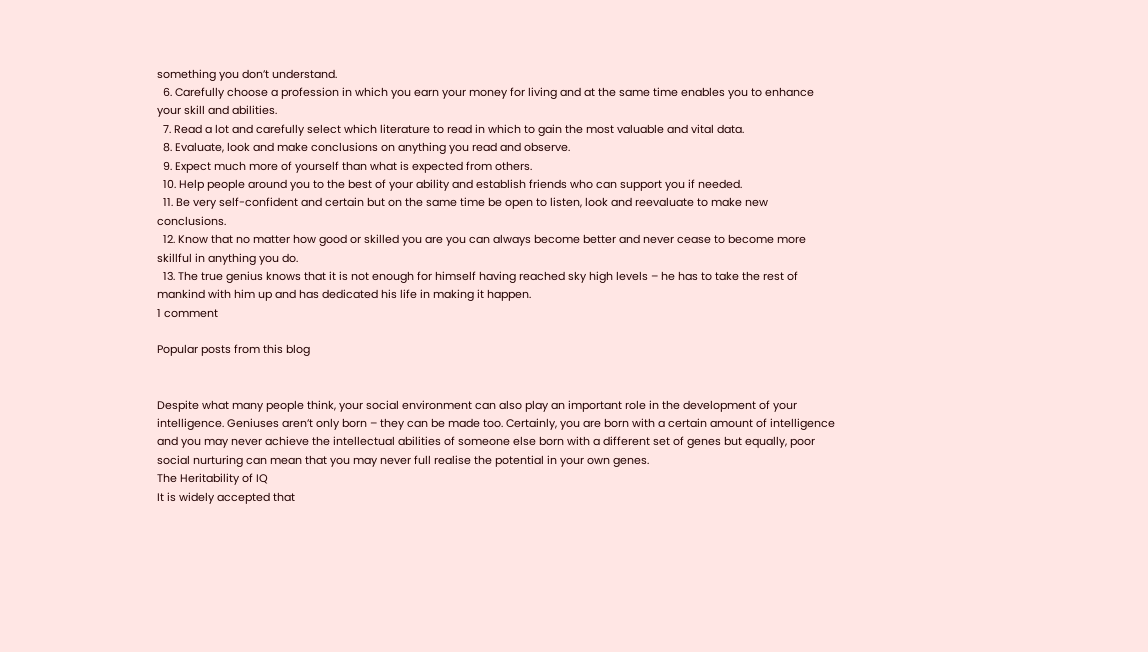something you don’t understand.
  6. Carefully choose a profession in which you earn your money for living and at the same time enables you to enhance your skill and abilities.
  7. Read a lot and carefully select which literature to read in which to gain the most valuable and vital data.
  8. Evaluate, look and make conclusions on anything you read and observe.
  9. Expect much more of yourself than what is expected from others.
  10. Help people around you to the best of your ability and establish friends who can support you if needed.
  11. Be very self-confident and certain but on the same time be open to listen, look and reevaluate to make new conclusions.
  12. Know that no matter how good or skilled you are you can always become better and never cease to become more skillful in anything you do.
  13. The true genius knows that it is not enough for himself having reached sky high levels – he has to take the rest of mankind with him up and has dedicated his life in making it happen.
1 comment

Popular posts from this blog


Despite what many people think, your social environment can also play an important role in the development of your intelligence. Geniuses aren’t only born – they can be made too. Certainly, you are born with a certain amount of intelligence and you may never achieve the intellectual abilities of someone else born with a different set of genes but equally, poor social nurturing can mean that you may never full realise the potential in your own genes.
The Heritability of IQ
It is widely accepted that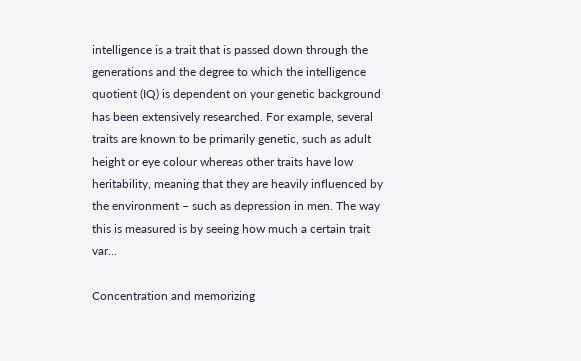intelligence is a trait that is passed down through the generations and the degree to which the intelligence quotient (IQ) is dependent on your genetic background has been extensively researched. For example, several traits are known to be primarily genetic, such as adult height or eye colour whereas other traits have low heritability, meaning that they are heavily influenced by the environment – such as depression in men. The way this is measured is by seeing how much a certain trait var…

Concentration and memorizing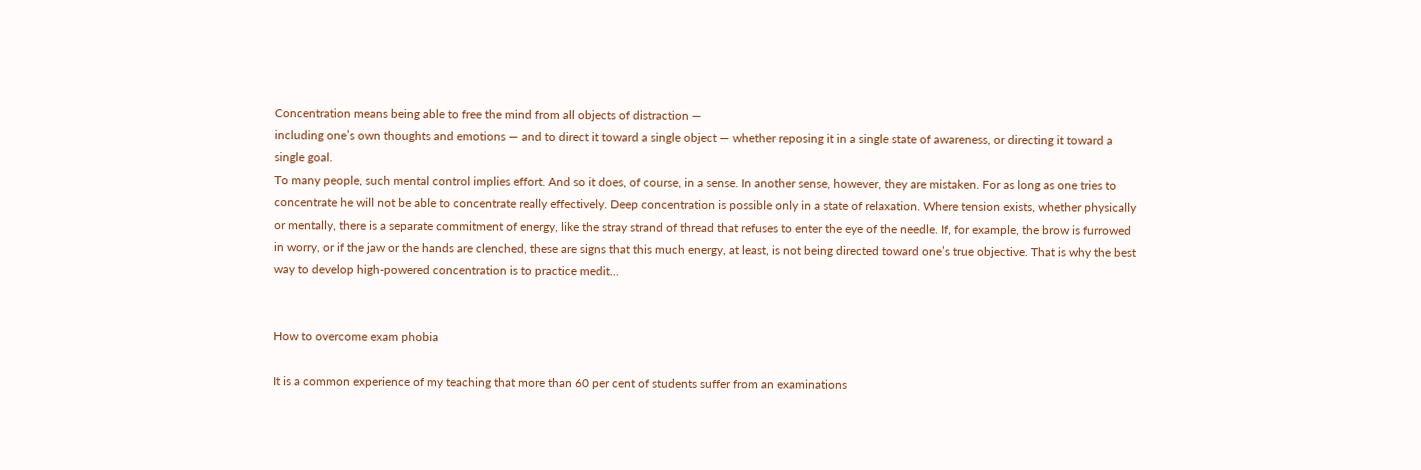Concentration means being able to free the mind from all objects of distraction —
including one’s own thoughts and emotions — and to direct it toward a single object — whether reposing it in a single state of awareness, or directing it toward a single goal.
To many people, such mental control implies effort. And so it does, of course, in a sense. In another sense, however, they are mistaken. For as long as one tries to concentrate he will not be able to concentrate really effectively. Deep concentration is possible only in a state of relaxation. Where tension exists, whether physically or mentally, there is a separate commitment of energy, like the stray strand of thread that refuses to enter the eye of the needle. If, for example, the brow is furrowed in worry, or if the jaw or the hands are clenched, these are signs that this much energy, at least, is not being directed toward one’s true objective. That is why the best way to develop high-powered concentration is to practice medit…


How to overcome exam phobia

It is a common experience of my teaching that more than 60 per cent of students suffer from an examinations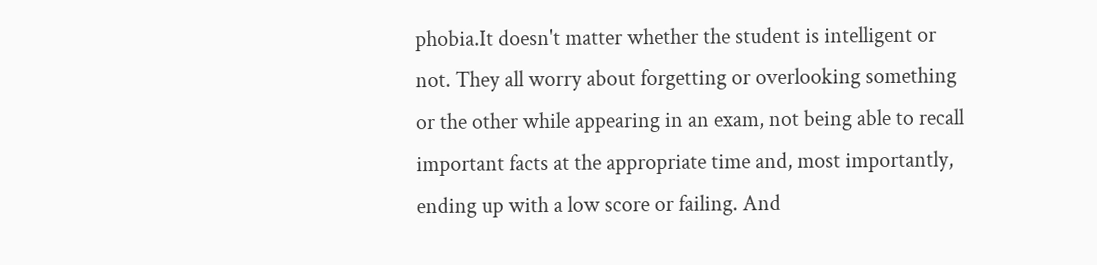phobia.It doesn't matter whether the student is intelligent or not. They all worry about forgetting or overlooking something or the other while appearing in an exam, not being able to recall important facts at the appropriate time and, most importantly, ending up with a low score or failing. And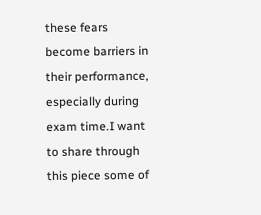these fears become barriers in their performance, especially during exam time.I want to share through this piece some of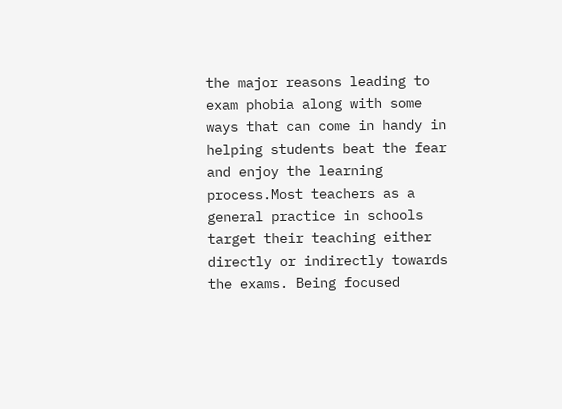the major reasons leading to exam phobia along with some ways that can come in handy in helping students beat the fear and enjoy the learning process.Most teachers as a general practice in schools target their teaching either directly or indirectly towards the exams. Being focused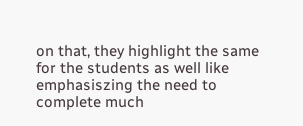on that, they highlight the same for the students as well like emphasiszing the need to complete much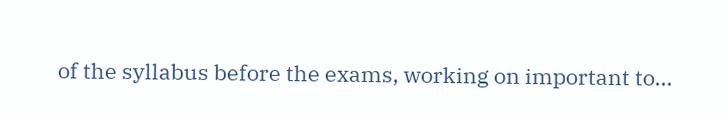of the syllabus before the exams, working on important to…